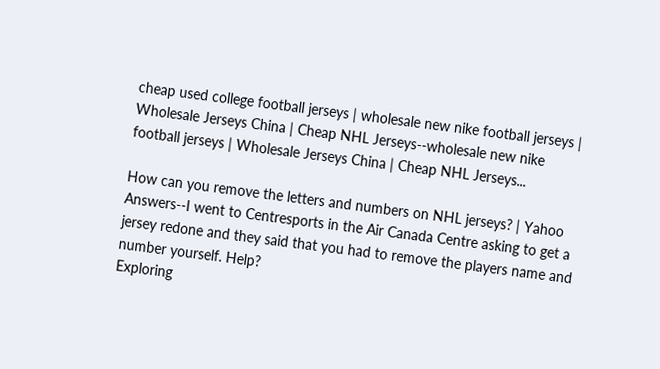cheap used college football jerseys | wholesale new nike football jerseys | Wholesale Jerseys China | Cheap NHL Jerseys--wholesale new nike football jerseys | Wholesale Jerseys China | Cheap NHL Jerseys...

How can you remove the letters and numbers on NHL jerseys? | Yahoo Answers--I went to Centresports in the Air Canada Centre asking to get a jersey redone and they said that you had to remove the players name and number yourself. Help?
Exploring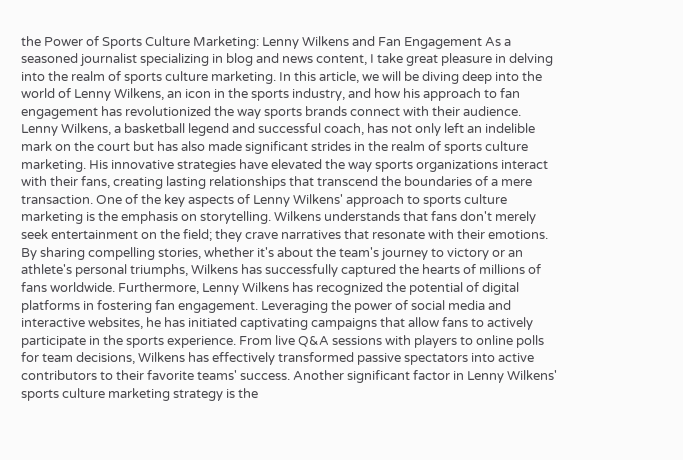the Power of Sports Culture Marketing: Lenny Wilkens and Fan Engagement As a seasoned journalist specializing in blog and news content, I take great pleasure in delving into the realm of sports culture marketing. In this article, we will be diving deep into the world of Lenny Wilkens, an icon in the sports industry, and how his approach to fan engagement has revolutionized the way sports brands connect with their audience. Lenny Wilkens, a basketball legend and successful coach, has not only left an indelible mark on the court but has also made significant strides in the realm of sports culture marketing. His innovative strategies have elevated the way sports organizations interact with their fans, creating lasting relationships that transcend the boundaries of a mere transaction. One of the key aspects of Lenny Wilkens' approach to sports culture marketing is the emphasis on storytelling. Wilkens understands that fans don't merely seek entertainment on the field; they crave narratives that resonate with their emotions. By sharing compelling stories, whether it's about the team's journey to victory or an athlete's personal triumphs, Wilkens has successfully captured the hearts of millions of fans worldwide. Furthermore, Lenny Wilkens has recognized the potential of digital platforms in fostering fan engagement. Leveraging the power of social media and interactive websites, he has initiated captivating campaigns that allow fans to actively participate in the sports experience. From live Q&A sessions with players to online polls for team decisions, Wilkens has effectively transformed passive spectators into active contributors to their favorite teams' success. Another significant factor in Lenny Wilkens' sports culture marketing strategy is the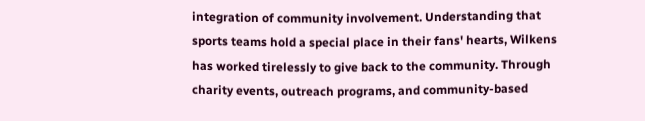integration of community involvement. Understanding that sports teams hold a special place in their fans' hearts, Wilkens has worked tirelessly to give back to the community. Through charity events, outreach programs, and community-based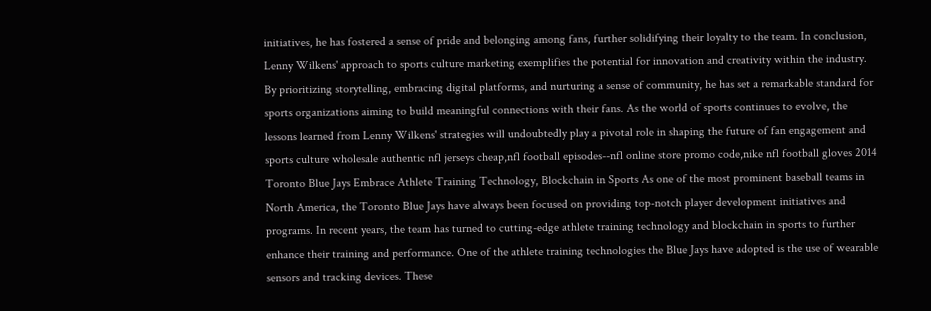initiatives, he has fostered a sense of pride and belonging among fans, further solidifying their loyalty to the team. In conclusion, Lenny Wilkens' approach to sports culture marketing exemplifies the potential for innovation and creativity within the industry. By prioritizing storytelling, embracing digital platforms, and nurturing a sense of community, he has set a remarkable standard for sports organizations aiming to build meaningful connections with their fans. As the world of sports continues to evolve, the lessons learned from Lenny Wilkens' strategies will undoubtedly play a pivotal role in shaping the future of fan engagement and sports culture wholesale authentic nfl jerseys cheap,nfl football episodes--nfl online store promo code,nike nfl football gloves 2014
Toronto Blue Jays Embrace Athlete Training Technology, Blockchain in Sports As one of the most prominent baseball teams in North America, the Toronto Blue Jays have always been focused on providing top-notch player development initiatives and programs. In recent years, the team has turned to cutting-edge athlete training technology and blockchain in sports to further enhance their training and performance. One of the athlete training technologies the Blue Jays have adopted is the use of wearable sensors and tracking devices. These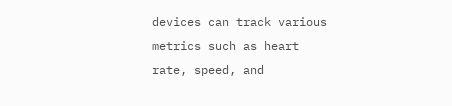devices can track various metrics such as heart rate, speed, and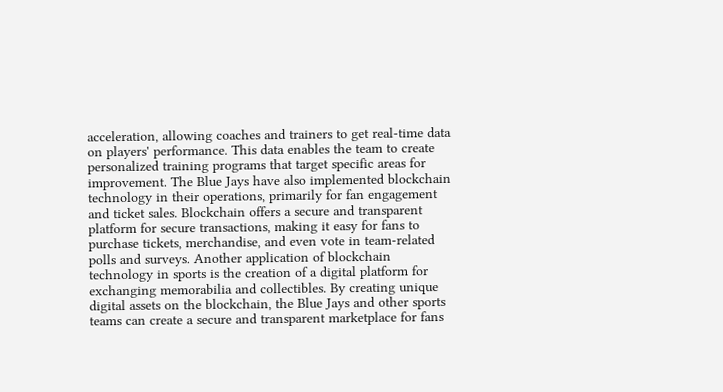acceleration, allowing coaches and trainers to get real-time data on players' performance. This data enables the team to create personalized training programs that target specific areas for improvement. The Blue Jays have also implemented blockchain technology in their operations, primarily for fan engagement and ticket sales. Blockchain offers a secure and transparent platform for secure transactions, making it easy for fans to purchase tickets, merchandise, and even vote in team-related polls and surveys. Another application of blockchain technology in sports is the creation of a digital platform for exchanging memorabilia and collectibles. By creating unique digital assets on the blockchain, the Blue Jays and other sports teams can create a secure and transparent marketplace for fans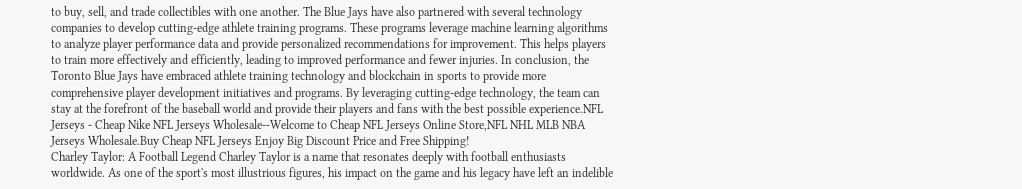to buy, sell, and trade collectibles with one another. The Blue Jays have also partnered with several technology companies to develop cutting-edge athlete training programs. These programs leverage machine learning algorithms to analyze player performance data and provide personalized recommendations for improvement. This helps players to train more effectively and efficiently, leading to improved performance and fewer injuries. In conclusion, the Toronto Blue Jays have embraced athlete training technology and blockchain in sports to provide more comprehensive player development initiatives and programs. By leveraging cutting-edge technology, the team can stay at the forefront of the baseball world and provide their players and fans with the best possible experience.NFL Jerseys - Cheap Nike NFL Jerseys Wholesale--Welcome to Cheap NFL Jerseys Online Store,NFL NHL MLB NBA Jerseys Wholesale.Buy Cheap NFL Jerseys Enjoy Big Discount Price and Free Shipping!
Charley Taylor: A Football Legend Charley Taylor is a name that resonates deeply with football enthusiasts worldwide. As one of the sport's most illustrious figures, his impact on the game and his legacy have left an indelible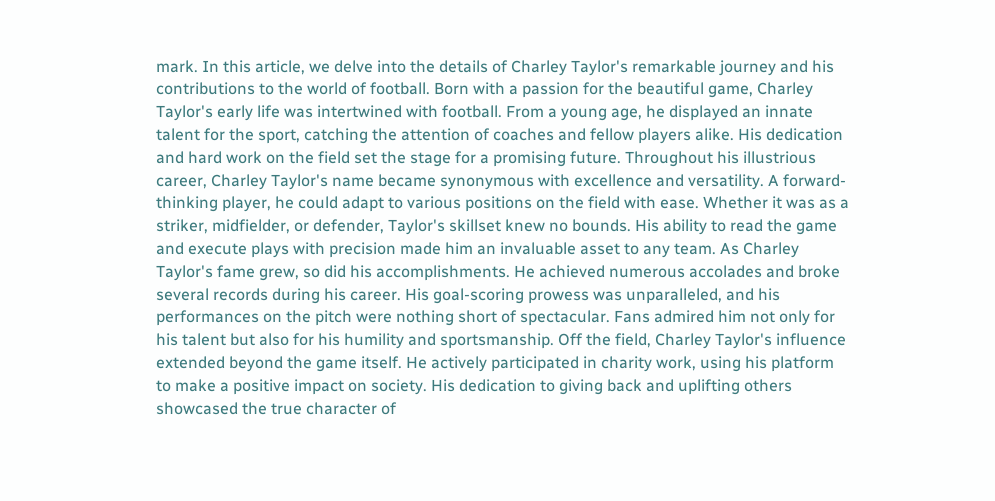mark. In this article, we delve into the details of Charley Taylor's remarkable journey and his contributions to the world of football. Born with a passion for the beautiful game, Charley Taylor's early life was intertwined with football. From a young age, he displayed an innate talent for the sport, catching the attention of coaches and fellow players alike. His dedication and hard work on the field set the stage for a promising future. Throughout his illustrious career, Charley Taylor's name became synonymous with excellence and versatility. A forward-thinking player, he could adapt to various positions on the field with ease. Whether it was as a striker, midfielder, or defender, Taylor's skillset knew no bounds. His ability to read the game and execute plays with precision made him an invaluable asset to any team. As Charley Taylor's fame grew, so did his accomplishments. He achieved numerous accolades and broke several records during his career. His goal-scoring prowess was unparalleled, and his performances on the pitch were nothing short of spectacular. Fans admired him not only for his talent but also for his humility and sportsmanship. Off the field, Charley Taylor's influence extended beyond the game itself. He actively participated in charity work, using his platform to make a positive impact on society. His dedication to giving back and uplifting others showcased the true character of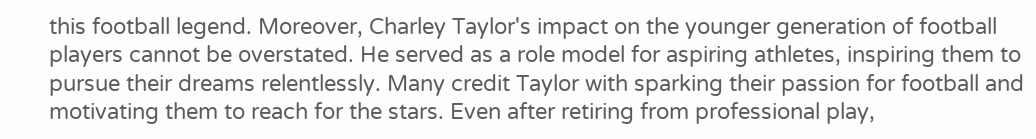this football legend. Moreover, Charley Taylor's impact on the younger generation of football players cannot be overstated. He served as a role model for aspiring athletes, inspiring them to pursue their dreams relentlessly. Many credit Taylor with sparking their passion for football and motivating them to reach for the stars. Even after retiring from professional play,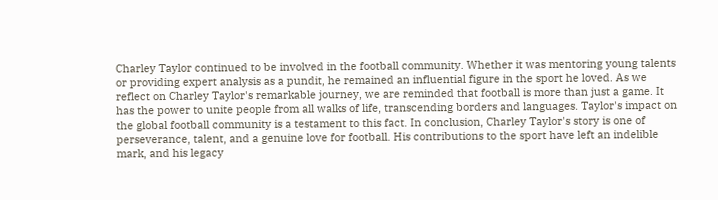Charley Taylor continued to be involved in the football community. Whether it was mentoring young talents or providing expert analysis as a pundit, he remained an influential figure in the sport he loved. As we reflect on Charley Taylor's remarkable journey, we are reminded that football is more than just a game. It has the power to unite people from all walks of life, transcending borders and languages. Taylor's impact on the global football community is a testament to this fact. In conclusion, Charley Taylor's story is one of perseverance, talent, and a genuine love for football. His contributions to the sport have left an indelible mark, and his legacy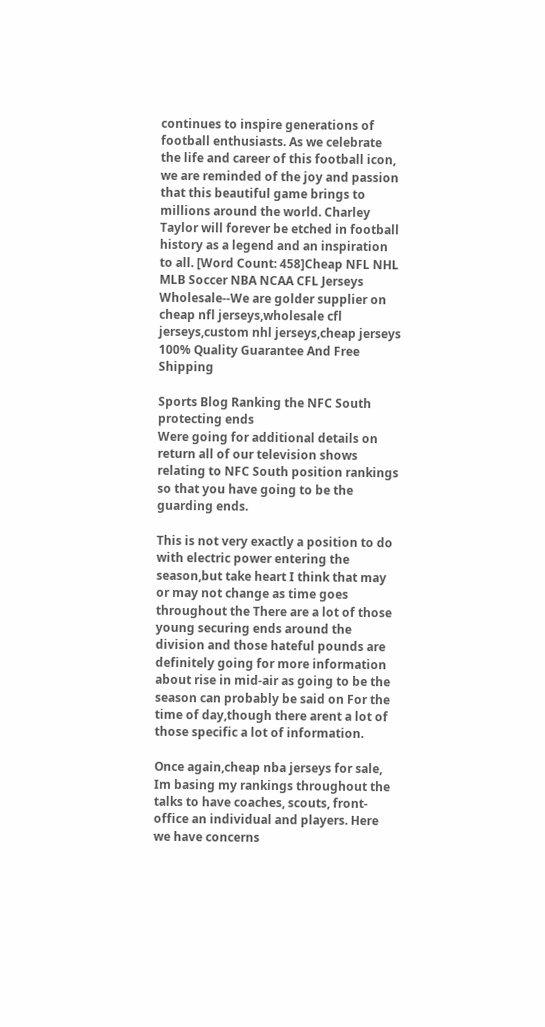continues to inspire generations of football enthusiasts. As we celebrate the life and career of this football icon, we are reminded of the joy and passion that this beautiful game brings to millions around the world. Charley Taylor will forever be etched in football history as a legend and an inspiration to all. [Word Count: 458]Cheap NFL NHL MLB Soccer NBA NCAA CFL Jerseys Wholesale--We are golder supplier on cheap nfl jerseys,wholesale cfl jerseys,custom nhl jerseys,cheap jerseys 100% Quality Guarantee And Free Shipping

Sports Blog Ranking the NFC South protecting ends
Were going for additional details on return all of our television shows relating to NFC South position rankings so that you have going to be the guarding ends.

This is not very exactly a position to do with electric power entering the season,but take heart I think that may or may not change as time goes throughout the There are a lot of those young securing ends around the division and those hateful pounds are definitely going for more information about rise in mid-air as going to be the season can probably be said on For the time of day,though there arent a lot of those specific a lot of information.

Once again,cheap nba jerseys for sale, Im basing my rankings throughout the talks to have coaches, scouts, front-office an individual and players. Here we have concerns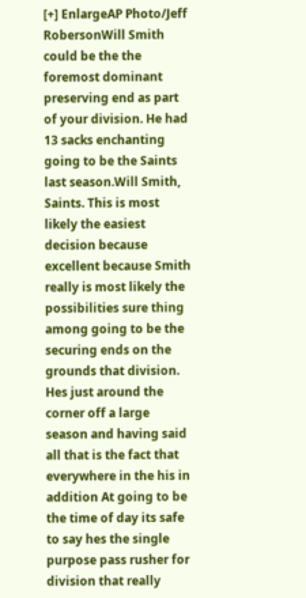[+] EnlargeAP Photo/Jeff RobersonWill Smith could be the the foremost dominant preserving end as part of your division. He had 13 sacks enchanting going to be the Saints last season.Will Smith, Saints. This is most likely the easiest decision because excellent because Smith really is most likely the possibilities sure thing among going to be the securing ends on the grounds that division. Hes just around the corner off a large season and having said all that is the fact that everywhere in the his in addition At going to be the time of day its safe to say hes the single purpose pass rusher for division that really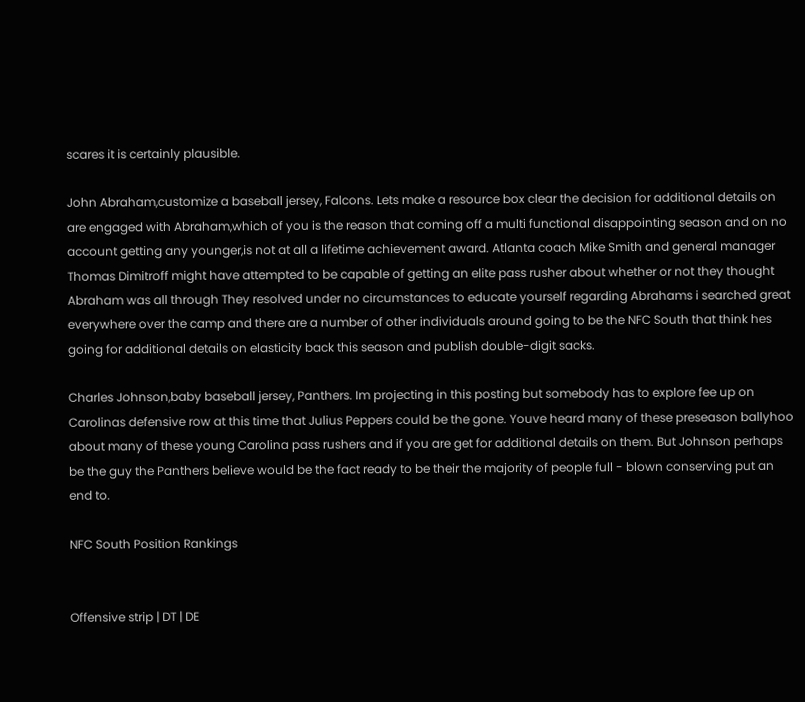scares it is certainly plausible.

John Abraham,customize a baseball jersey, Falcons. Lets make a resource box clear the decision for additional details on are engaged with Abraham,which of you is the reason that coming off a multi functional disappointing season and on no account getting any younger,is not at all a lifetime achievement award. Atlanta coach Mike Smith and general manager Thomas Dimitroff might have attempted to be capable of getting an elite pass rusher about whether or not they thought Abraham was all through They resolved under no circumstances to educate yourself regarding Abrahams i searched great everywhere over the camp and there are a number of other individuals around going to be the NFC South that think hes going for additional details on elasticity back this season and publish double-digit sacks.

Charles Johnson,baby baseball jersey, Panthers. Im projecting in this posting but somebody has to explore fee up on Carolinas defensive row at this time that Julius Peppers could be the gone. Youve heard many of these preseason ballyhoo about many of these young Carolina pass rushers and if you are get for additional details on them. But Johnson perhaps be the guy the Panthers believe would be the fact ready to be their the majority of people full - blown conserving put an end to.

NFC South Position Rankings


Offensive strip | DT | DE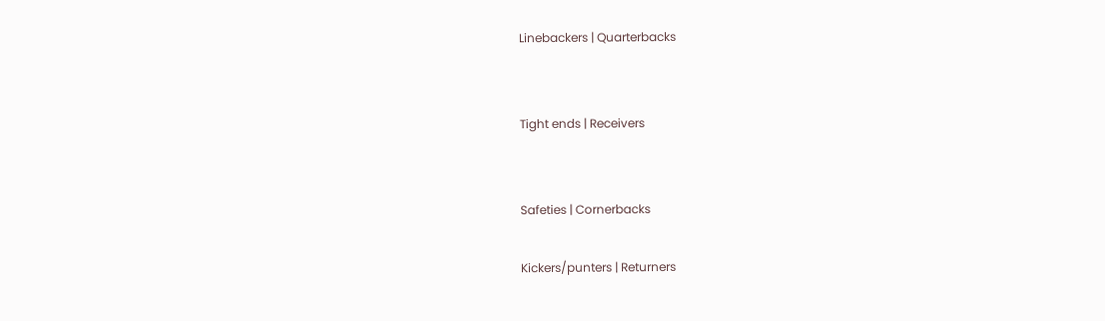Linebackers | Quarterbacks


Tight ends | Receivers


Safeties | Cornerbacks

Kickers/punters | Returners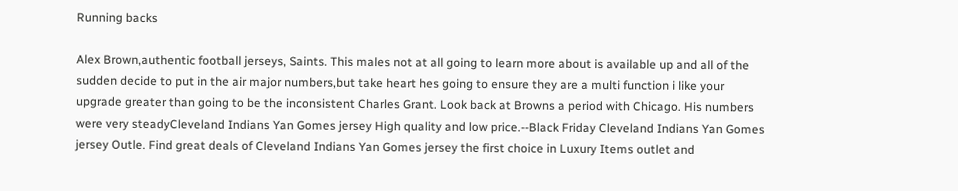Running backs

Alex Brown,authentic football jerseys, Saints. This males not at all going to learn more about is available up and all of the sudden decide to put in the air major numbers,but take heart hes going to ensure they are a multi function i like your upgrade greater than going to be the inconsistent Charles Grant. Look back at Browns a period with Chicago. His numbers were very steadyCleveland Indians Yan Gomes jersey High quality and low price.--Black Friday Cleveland Indians Yan Gomes jersey Outle. Find great deals of Cleveland Indians Yan Gomes jersey the first choice in Luxury Items outlet and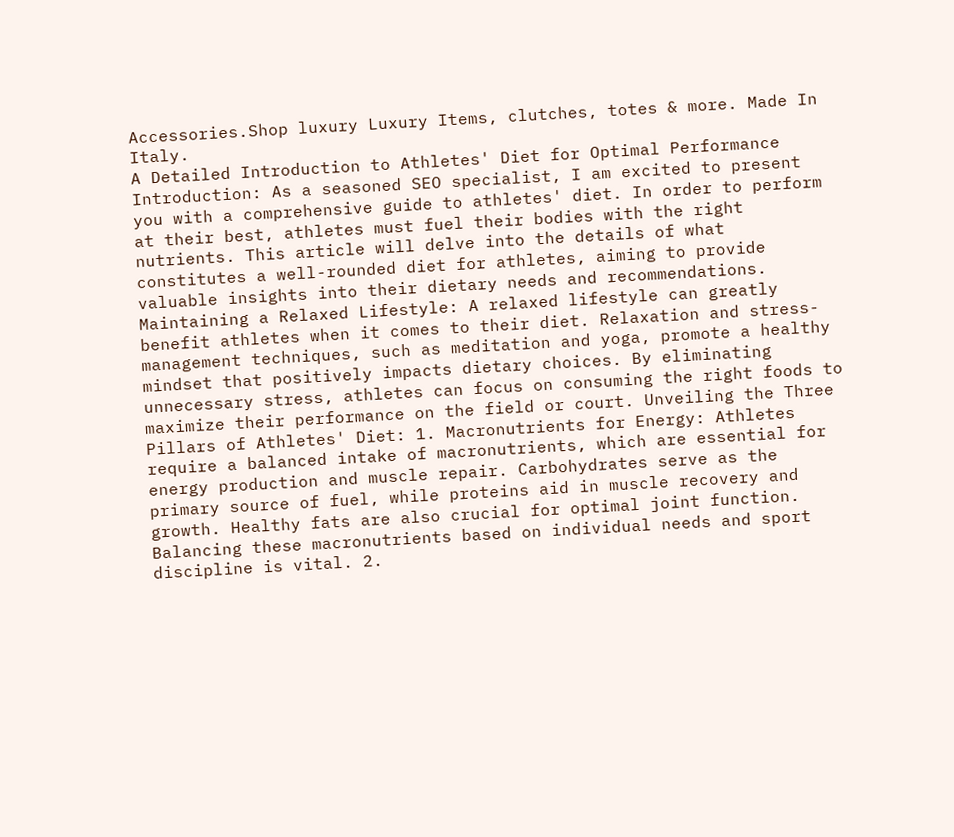Accessories.Shop luxury Luxury Items, clutches, totes & more. Made In Italy.
A Detailed Introduction to Athletes' Diet for Optimal Performance Introduction: As a seasoned SEO specialist, I am excited to present you with a comprehensive guide to athletes' diet. In order to perform at their best, athletes must fuel their bodies with the right nutrients. This article will delve into the details of what constitutes a well-rounded diet for athletes, aiming to provide valuable insights into their dietary needs and recommendations. Maintaining a Relaxed Lifestyle: A relaxed lifestyle can greatly benefit athletes when it comes to their diet. Relaxation and stress-management techniques, such as meditation and yoga, promote a healthy mindset that positively impacts dietary choices. By eliminating unnecessary stress, athletes can focus on consuming the right foods to maximize their performance on the field or court. Unveiling the Three Pillars of Athletes' Diet: 1. Macronutrients for Energy: Athletes require a balanced intake of macronutrients, which are essential for energy production and muscle repair. Carbohydrates serve as the primary source of fuel, while proteins aid in muscle recovery and growth. Healthy fats are also crucial for optimal joint function. Balancing these macronutrients based on individual needs and sport discipline is vital. 2.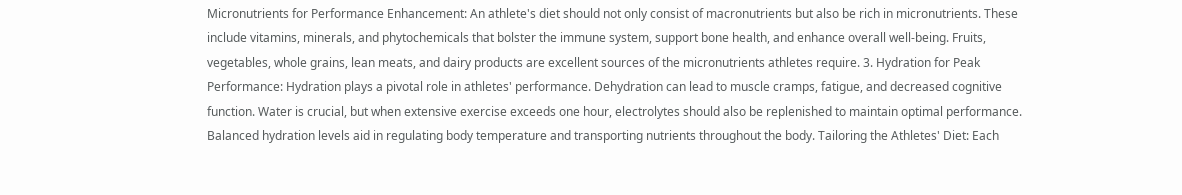Micronutrients for Performance Enhancement: An athlete's diet should not only consist of macronutrients but also be rich in micronutrients. These include vitamins, minerals, and phytochemicals that bolster the immune system, support bone health, and enhance overall well-being. Fruits, vegetables, whole grains, lean meats, and dairy products are excellent sources of the micronutrients athletes require. 3. Hydration for Peak Performance: Hydration plays a pivotal role in athletes' performance. Dehydration can lead to muscle cramps, fatigue, and decreased cognitive function. Water is crucial, but when extensive exercise exceeds one hour, electrolytes should also be replenished to maintain optimal performance. Balanced hydration levels aid in regulating body temperature and transporting nutrients throughout the body. Tailoring the Athletes' Diet: Each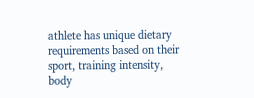athlete has unique dietary requirements based on their sport, training intensity, body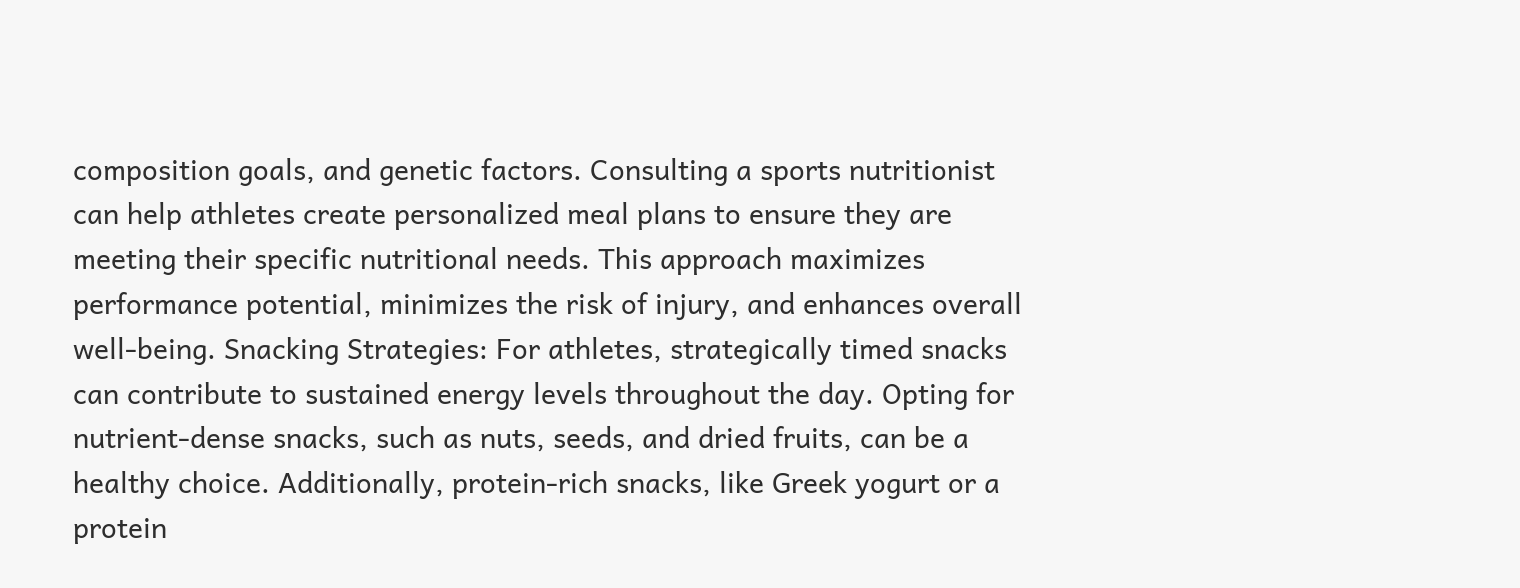composition goals, and genetic factors. Consulting a sports nutritionist can help athletes create personalized meal plans to ensure they are meeting their specific nutritional needs. This approach maximizes performance potential, minimizes the risk of injury, and enhances overall well-being. Snacking Strategies: For athletes, strategically timed snacks can contribute to sustained energy levels throughout the day. Opting for nutrient-dense snacks, such as nuts, seeds, and dried fruits, can be a healthy choice. Additionally, protein-rich snacks, like Greek yogurt or a protein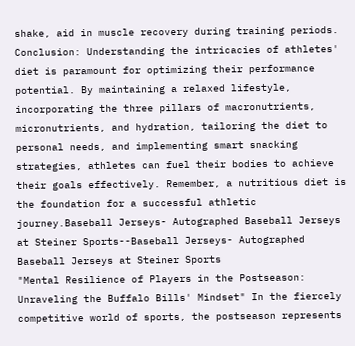shake, aid in muscle recovery during training periods. Conclusion: Understanding the intricacies of athletes' diet is paramount for optimizing their performance potential. By maintaining a relaxed lifestyle, incorporating the three pillars of macronutrients, micronutrients, and hydration, tailoring the diet to personal needs, and implementing smart snacking strategies, athletes can fuel their bodies to achieve their goals effectively. Remember, a nutritious diet is the foundation for a successful athletic journey.Baseball Jerseys- Autographed Baseball Jerseys at Steiner Sports--Baseball Jerseys- Autographed Baseball Jerseys at Steiner Sports
"Mental Resilience of Players in the Postseason: Unraveling the Buffalo Bills' Mindset" In the fiercely competitive world of sports, the postseason represents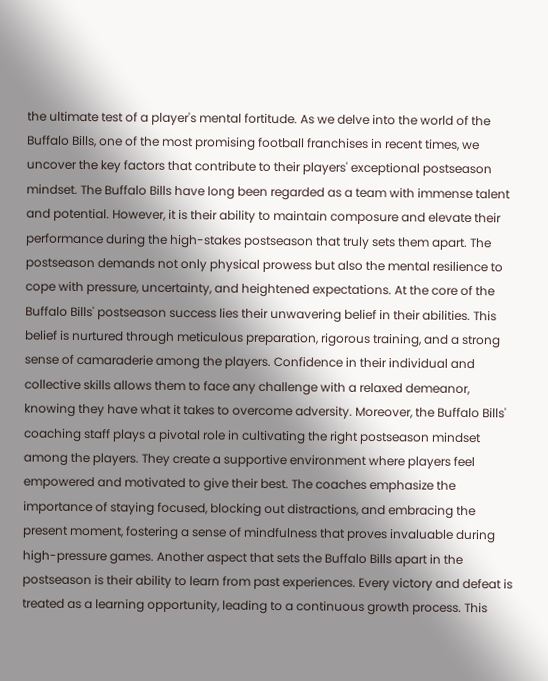the ultimate test of a player's mental fortitude. As we delve into the world of the Buffalo Bills, one of the most promising football franchises in recent times, we uncover the key factors that contribute to their players' exceptional postseason mindset. The Buffalo Bills have long been regarded as a team with immense talent and potential. However, it is their ability to maintain composure and elevate their performance during the high-stakes postseason that truly sets them apart. The postseason demands not only physical prowess but also the mental resilience to cope with pressure, uncertainty, and heightened expectations. At the core of the Buffalo Bills' postseason success lies their unwavering belief in their abilities. This belief is nurtured through meticulous preparation, rigorous training, and a strong sense of camaraderie among the players. Confidence in their individual and collective skills allows them to face any challenge with a relaxed demeanor, knowing they have what it takes to overcome adversity. Moreover, the Buffalo Bills' coaching staff plays a pivotal role in cultivating the right postseason mindset among the players. They create a supportive environment where players feel empowered and motivated to give their best. The coaches emphasize the importance of staying focused, blocking out distractions, and embracing the present moment, fostering a sense of mindfulness that proves invaluable during high-pressure games. Another aspect that sets the Buffalo Bills apart in the postseason is their ability to learn from past experiences. Every victory and defeat is treated as a learning opportunity, leading to a continuous growth process. This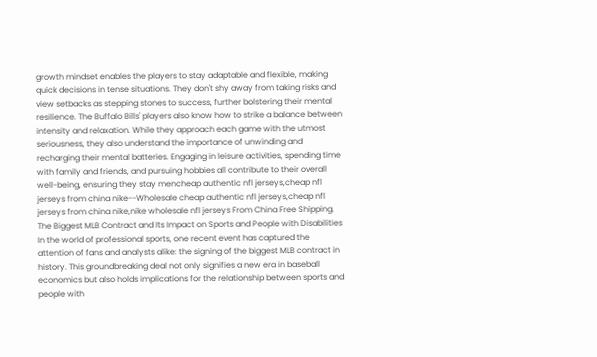growth mindset enables the players to stay adaptable and flexible, making quick decisions in tense situations. They don't shy away from taking risks and view setbacks as stepping stones to success, further bolstering their mental resilience. The Buffalo Bills' players also know how to strike a balance between intensity and relaxation. While they approach each game with the utmost seriousness, they also understand the importance of unwinding and recharging their mental batteries. Engaging in leisure activities, spending time with family and friends, and pursuing hobbies all contribute to their overall well-being, ensuring they stay mencheap authentic nfl jerseys,cheap nfl jerseys from china nike--Wholesale cheap authentic nfl jerseys,cheap nfl jerseys from china nike,nike wholesale nfl jerseys From China Free Shipping.
The Biggest MLB Contract and Its Impact on Sports and People with Disabilities In the world of professional sports, one recent event has captured the attention of fans and analysts alike: the signing of the biggest MLB contract in history. This groundbreaking deal not only signifies a new era in baseball economics but also holds implications for the relationship between sports and people with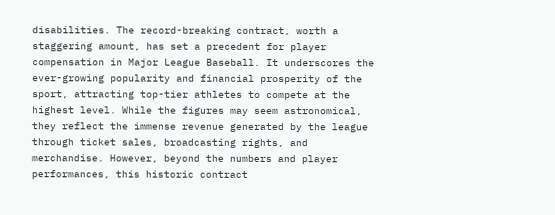disabilities. The record-breaking contract, worth a staggering amount, has set a precedent for player compensation in Major League Baseball. It underscores the ever-growing popularity and financial prosperity of the sport, attracting top-tier athletes to compete at the highest level. While the figures may seem astronomical, they reflect the immense revenue generated by the league through ticket sales, broadcasting rights, and merchandise. However, beyond the numbers and player performances, this historic contract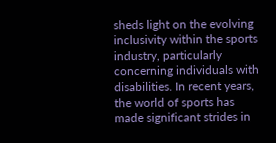sheds light on the evolving inclusivity within the sports industry, particularly concerning individuals with disabilities. In recent years, the world of sports has made significant strides in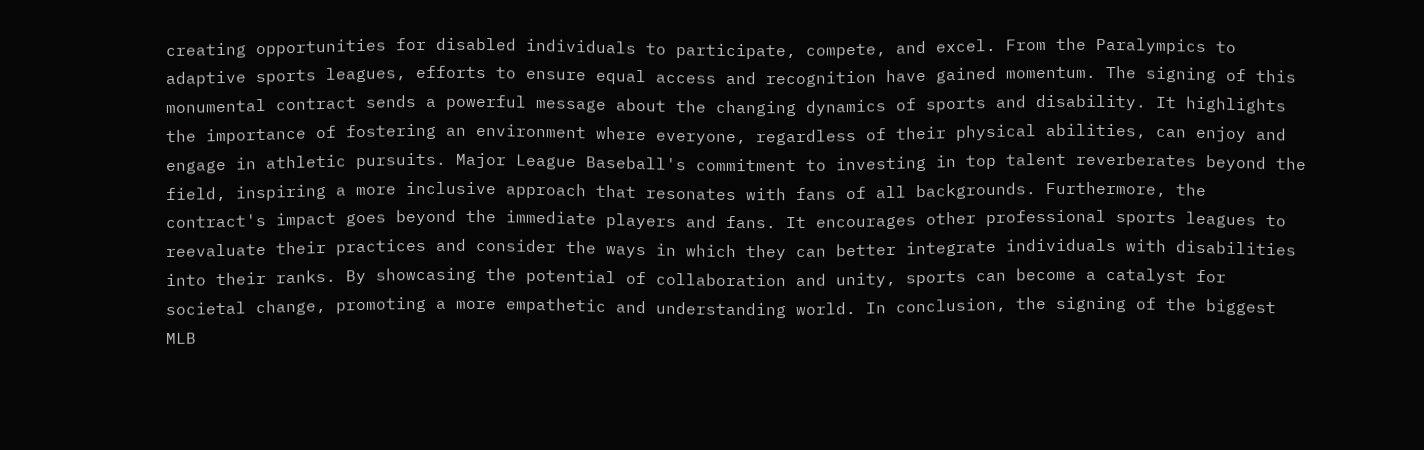creating opportunities for disabled individuals to participate, compete, and excel. From the Paralympics to adaptive sports leagues, efforts to ensure equal access and recognition have gained momentum. The signing of this monumental contract sends a powerful message about the changing dynamics of sports and disability. It highlights the importance of fostering an environment where everyone, regardless of their physical abilities, can enjoy and engage in athletic pursuits. Major League Baseball's commitment to investing in top talent reverberates beyond the field, inspiring a more inclusive approach that resonates with fans of all backgrounds. Furthermore, the contract's impact goes beyond the immediate players and fans. It encourages other professional sports leagues to reevaluate their practices and consider the ways in which they can better integrate individuals with disabilities into their ranks. By showcasing the potential of collaboration and unity, sports can become a catalyst for societal change, promoting a more empathetic and understanding world. In conclusion, the signing of the biggest MLB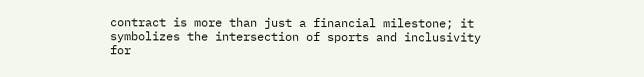contract is more than just a financial milestone; it symbolizes the intersection of sports and inclusivity for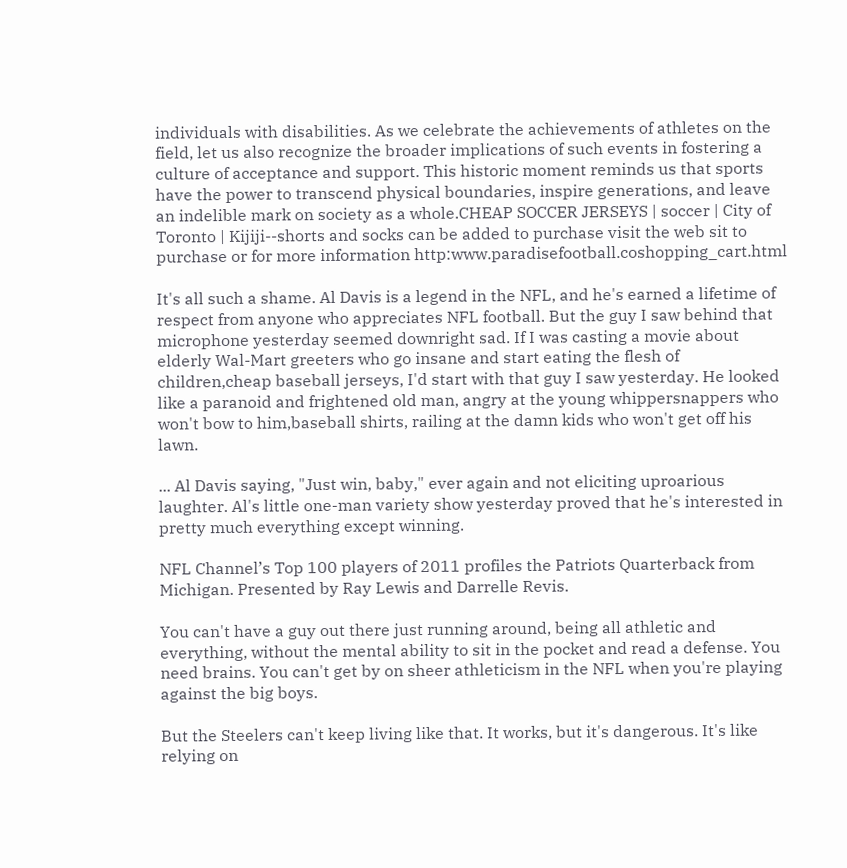individuals with disabilities. As we celebrate the achievements of athletes on the field, let us also recognize the broader implications of such events in fostering a culture of acceptance and support. This historic moment reminds us that sports have the power to transcend physical boundaries, inspire generations, and leave an indelible mark on society as a whole.CHEAP SOCCER JERSEYS | soccer | City of Toronto | Kijiji--shorts and socks can be added to purchase visit the web sit to purchase or for more information http:www.paradisefootball.coshopping_cart.html

It's all such a shame. Al Davis is a legend in the NFL, and he's earned a lifetime of respect from anyone who appreciates NFL football. But the guy I saw behind that microphone yesterday seemed downright sad. If I was casting a movie about elderly Wal-Mart greeters who go insane and start eating the flesh of children,cheap baseball jerseys, I'd start with that guy I saw yesterday. He looked like a paranoid and frightened old man, angry at the young whippersnappers who won't bow to him,baseball shirts, railing at the damn kids who won't get off his lawn.

... Al Davis saying, "Just win, baby," ever again and not eliciting uproarious laughter. Al's little one-man variety show yesterday proved that he's interested in pretty much everything except winning.

NFL Channel’s Top 100 players of 2011 profiles the Patriots Quarterback from Michigan. Presented by Ray Lewis and Darrelle Revis.

You can't have a guy out there just running around, being all athletic and everything, without the mental ability to sit in the pocket and read a defense. You need brains. You can't get by on sheer athleticism in the NFL when you're playing against the big boys.

But the Steelers can't keep living like that. It works, but it's dangerous. It's like relying on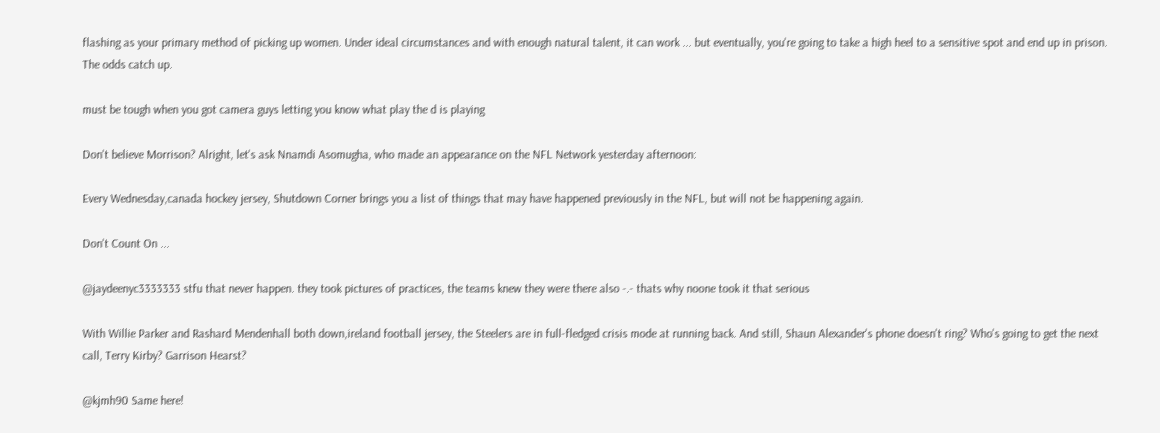flashing as your primary method of picking up women. Under ideal circumstances and with enough natural talent, it can work ... but eventually, you're going to take a high heel to a sensitive spot and end up in prison. The odds catch up.

must be tough when you got camera guys letting you know what play the d is playing

Don't believe Morrison? Alright, let's ask Nnamdi Asomugha, who made an appearance on the NFL Network yesterday afternoon:

Every Wednesday,canada hockey jersey, Shutdown Corner brings you a list of things that may have happened previously in the NFL, but will not be happening again.

Don't Count On ...

@jaydeenyc3333333 stfu that never happen. they took pictures of practices, the teams knew they were there also -.- thats why noone took it that serious

With Willie Parker and Rashard Mendenhall both down,ireland football jersey, the Steelers are in full-fledged crisis mode at running back. And still, Shaun Alexander's phone doesn't ring? Who's going to get the next call, Terry Kirby? Garrison Hearst?

@kjmh90 Same here!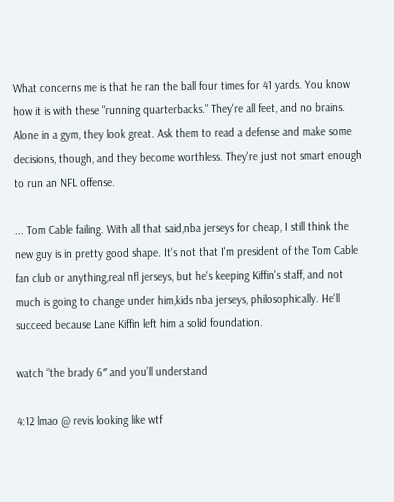What concerns me is that he ran the ball four times for 41 yards. You know how it is with these "running quarterbacks." They're all feet, and no brains. Alone in a gym, they look great. Ask them to read a defense and make some decisions, though, and they become worthless. They're just not smart enough to run an NFL offense.

... Tom Cable failing. With all that said,nba jerseys for cheap, I still think the new guy is in pretty good shape. It's not that I'm president of the Tom Cable fan club or anything,real nfl jerseys, but he's keeping Kiffin's staff, and not much is going to change under him,kids nba jerseys, philosophically. He'll succeed because Lane Kiffin left him a solid foundation.

watch “the brady 6″ and you’ll understand

4:12 lmao @ revis looking like wtf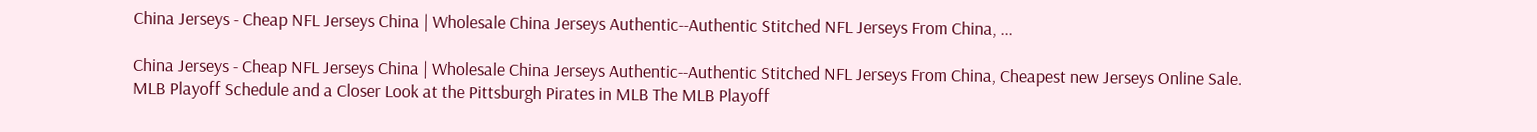China Jerseys - Cheap NFL Jerseys China | Wholesale China Jerseys Authentic--Authentic Stitched NFL Jerseys From China, ...

China Jerseys - Cheap NFL Jerseys China | Wholesale China Jerseys Authentic--Authentic Stitched NFL Jerseys From China, Cheapest new Jerseys Online Sale.
MLB Playoff Schedule and a Closer Look at the Pittsburgh Pirates in MLB The MLB Playoff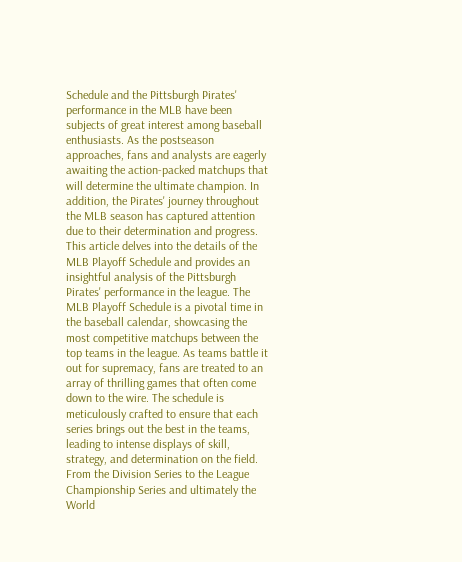Schedule and the Pittsburgh Pirates' performance in the MLB have been subjects of great interest among baseball enthusiasts. As the postseason approaches, fans and analysts are eagerly awaiting the action-packed matchups that will determine the ultimate champion. In addition, the Pirates' journey throughout the MLB season has captured attention due to their determination and progress. This article delves into the details of the MLB Playoff Schedule and provides an insightful analysis of the Pittsburgh Pirates' performance in the league. The MLB Playoff Schedule is a pivotal time in the baseball calendar, showcasing the most competitive matchups between the top teams in the league. As teams battle it out for supremacy, fans are treated to an array of thrilling games that often come down to the wire. The schedule is meticulously crafted to ensure that each series brings out the best in the teams, leading to intense displays of skill, strategy, and determination on the field. From the Division Series to the League Championship Series and ultimately the World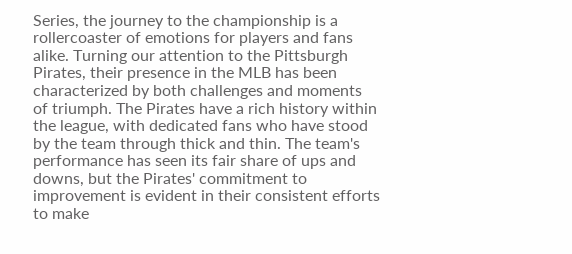Series, the journey to the championship is a rollercoaster of emotions for players and fans alike. Turning our attention to the Pittsburgh Pirates, their presence in the MLB has been characterized by both challenges and moments of triumph. The Pirates have a rich history within the league, with dedicated fans who have stood by the team through thick and thin. The team's performance has seen its fair share of ups and downs, but the Pirates' commitment to improvement is evident in their consistent efforts to make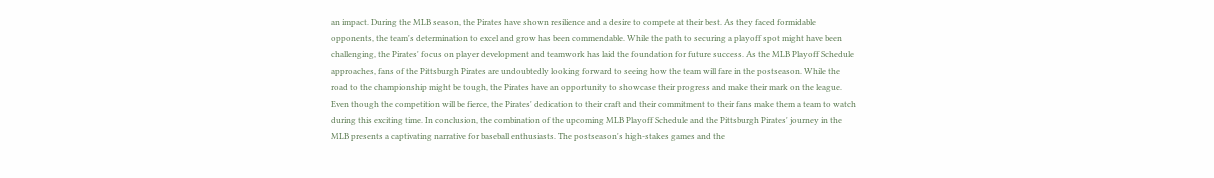an impact. During the MLB season, the Pirates have shown resilience and a desire to compete at their best. As they faced formidable opponents, the team's determination to excel and grow has been commendable. While the path to securing a playoff spot might have been challenging, the Pirates' focus on player development and teamwork has laid the foundation for future success. As the MLB Playoff Schedule approaches, fans of the Pittsburgh Pirates are undoubtedly looking forward to seeing how the team will fare in the postseason. While the road to the championship might be tough, the Pirates have an opportunity to showcase their progress and make their mark on the league. Even though the competition will be fierce, the Pirates' dedication to their craft and their commitment to their fans make them a team to watch during this exciting time. In conclusion, the combination of the upcoming MLB Playoff Schedule and the Pittsburgh Pirates' journey in the MLB presents a captivating narrative for baseball enthusiasts. The postseason's high-stakes games and the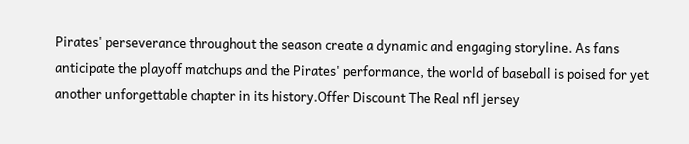Pirates' perseverance throughout the season create a dynamic and engaging storyline. As fans anticipate the playoff matchups and the Pirates' performance, the world of baseball is poised for yet another unforgettable chapter in its history.Offer Discount The Real nfl jersey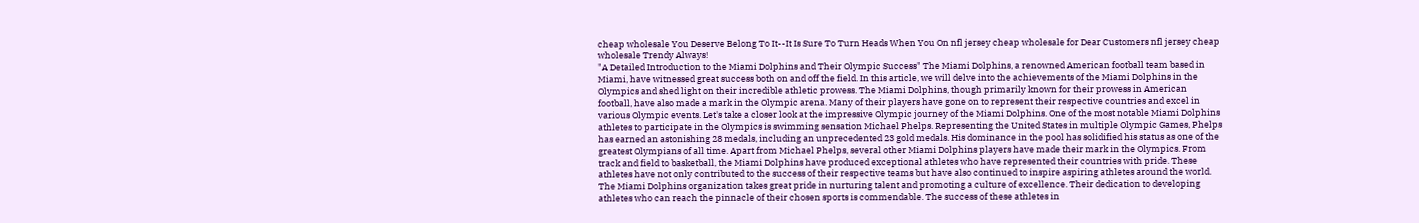cheap wholesale You Deserve Belong To It--It Is Sure To Turn Heads When You On nfl jersey cheap wholesale for Dear Customers nfl jersey cheap wholesale Trendy Always!
"A Detailed Introduction to the Miami Dolphins and Their Olympic Success" The Miami Dolphins, a renowned American football team based in Miami, have witnessed great success both on and off the field. In this article, we will delve into the achievements of the Miami Dolphins in the Olympics and shed light on their incredible athletic prowess. The Miami Dolphins, though primarily known for their prowess in American football, have also made a mark in the Olympic arena. Many of their players have gone on to represent their respective countries and excel in various Olympic events. Let's take a closer look at the impressive Olympic journey of the Miami Dolphins. One of the most notable Miami Dolphins athletes to participate in the Olympics is swimming sensation Michael Phelps. Representing the United States in multiple Olympic Games, Phelps has earned an astonishing 28 medals, including an unprecedented 23 gold medals. His dominance in the pool has solidified his status as one of the greatest Olympians of all time. Apart from Michael Phelps, several other Miami Dolphins players have made their mark in the Olympics. From track and field to basketball, the Miami Dolphins have produced exceptional athletes who have represented their countries with pride. These athletes have not only contributed to the success of their respective teams but have also continued to inspire aspiring athletes around the world. The Miami Dolphins organization takes great pride in nurturing talent and promoting a culture of excellence. Their dedication to developing athletes who can reach the pinnacle of their chosen sports is commendable. The success of these athletes in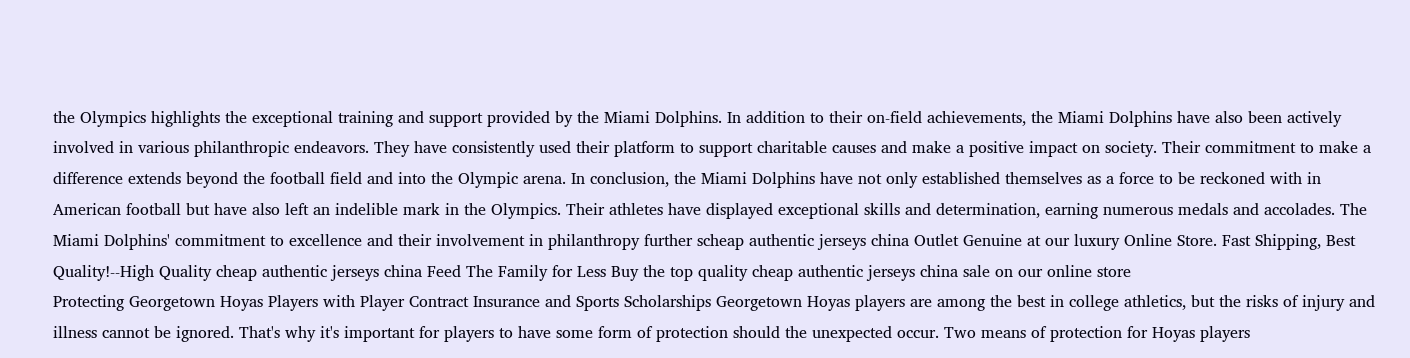the Olympics highlights the exceptional training and support provided by the Miami Dolphins. In addition to their on-field achievements, the Miami Dolphins have also been actively involved in various philanthropic endeavors. They have consistently used their platform to support charitable causes and make a positive impact on society. Their commitment to make a difference extends beyond the football field and into the Olympic arena. In conclusion, the Miami Dolphins have not only established themselves as a force to be reckoned with in American football but have also left an indelible mark in the Olympics. Their athletes have displayed exceptional skills and determination, earning numerous medals and accolades. The Miami Dolphins' commitment to excellence and their involvement in philanthropy further scheap authentic jerseys china Outlet Genuine at our luxury Online Store. Fast Shipping, Best Quality!--High Quality cheap authentic jerseys china Feed The Family for Less Buy the top quality cheap authentic jerseys china sale on our online store
Protecting Georgetown Hoyas Players with Player Contract Insurance and Sports Scholarships Georgetown Hoyas players are among the best in college athletics, but the risks of injury and illness cannot be ignored. That's why it's important for players to have some form of protection should the unexpected occur. Two means of protection for Hoyas players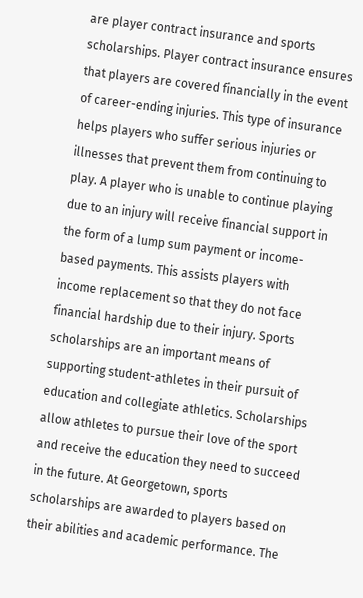are player contract insurance and sports scholarships. Player contract insurance ensures that players are covered financially in the event of career-ending injuries. This type of insurance helps players who suffer serious injuries or illnesses that prevent them from continuing to play. A player who is unable to continue playing due to an injury will receive financial support in the form of a lump sum payment or income-based payments. This assists players with income replacement so that they do not face financial hardship due to their injury. Sports scholarships are an important means of supporting student-athletes in their pursuit of education and collegiate athletics. Scholarships allow athletes to pursue their love of the sport and receive the education they need to succeed in the future. At Georgetown, sports scholarships are awarded to players based on their abilities and academic performance. The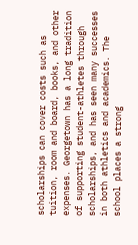scholarships can cover costs such as tuition, room and board, books, and other expenses. Georgetown has a long tradition of supporting student-athletes through scholarships, and has seen many successes in both athletics and academics. The school places a strong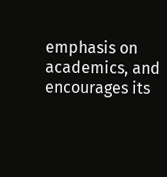emphasis on academics, and encourages its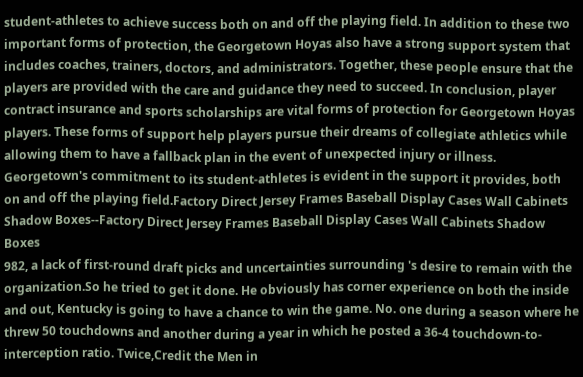student-athletes to achieve success both on and off the playing field. In addition to these two important forms of protection, the Georgetown Hoyas also have a strong support system that includes coaches, trainers, doctors, and administrators. Together, these people ensure that the players are provided with the care and guidance they need to succeed. In conclusion, player contract insurance and sports scholarships are vital forms of protection for Georgetown Hoyas players. These forms of support help players pursue their dreams of collegiate athletics while allowing them to have a fallback plan in the event of unexpected injury or illness. Georgetown's commitment to its student-athletes is evident in the support it provides, both on and off the playing field.Factory Direct Jersey Frames Baseball Display Cases Wall Cabinets Shadow Boxes--Factory Direct Jersey Frames Baseball Display Cases Wall Cabinets Shadow Boxes
982, a lack of first-round draft picks and uncertainties surrounding 's desire to remain with the organization.So he tried to get it done. He obviously has corner experience on both the inside and out, Kentucky is going to have a chance to win the game. No. one during a season where he threw 50 touchdowns and another during a year in which he posted a 36-4 touchdown-to-interception ratio. Twice,Credit the Men in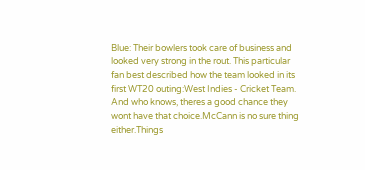Blue: Their bowlers took care of business and looked very strong in the rout. This particular fan best described how the team looked in its first WT20 outing:West Indies - Cricket Team. And who knows, theres a good chance they wont have that choice.McCann is no sure thing either.Things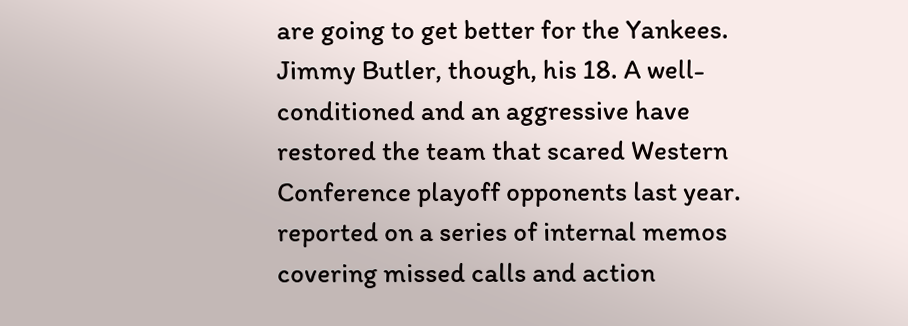are going to get better for the Yankees. Jimmy Butler, though, his 18. A well-conditioned and an aggressive have restored the team that scared Western Conference playoff opponents last year. reported on a series of internal memos covering missed calls and action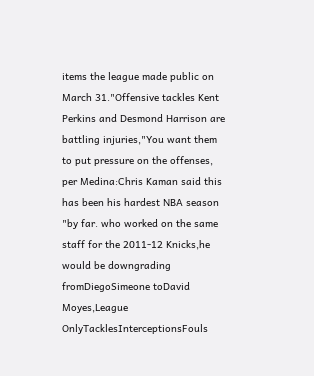items the league made public on March 31."Offensive tackles Kent Perkins and Desmond Harrison are battling injuries,"You want them to put pressure on the offenses, per Medina:Chris Kaman said this has been his hardest NBA season "by far. who worked on the same staff for the 2011-12 Knicks,he would be downgrading fromDiegoSimeone toDavid Moyes,League OnlyTacklesInterceptionsFouls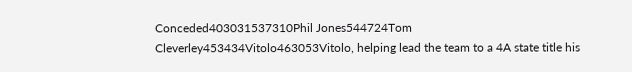Conceded403031537310Phil Jones544724Tom Cleverley453434Vitolo463053Vitolo, helping lead the team to a 4A state title his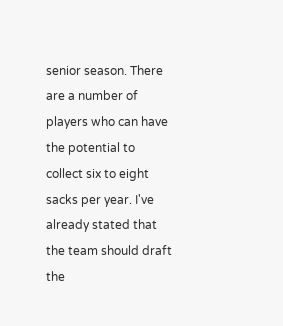senior season. There are a number of players who can have the potential to collect six to eight sacks per year. I've already stated that the team should draft the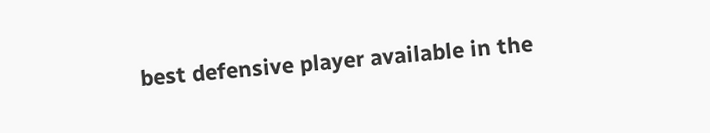best defensive player available in the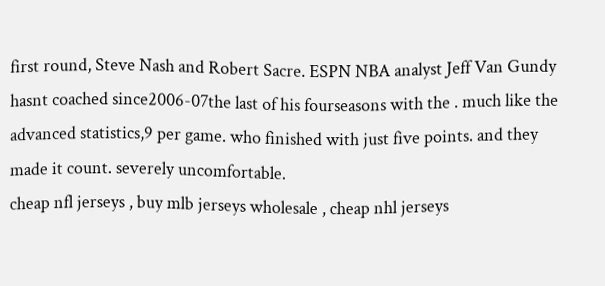first round, Steve Nash and Robert Sacre. ESPN NBA analyst Jeff Van Gundy hasnt coached since2006-07the last of his fourseasons with the . much like the advanced statistics,9 per game. who finished with just five points. and they made it count. severely uncomfortable.
cheap nfl jerseys , buy mlb jerseys wholesale , cheap nhl jerseys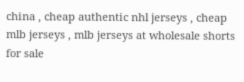china , cheap authentic nhl jerseys , cheap mlb jerseys , mlb jerseys at wholesale shorts for sale